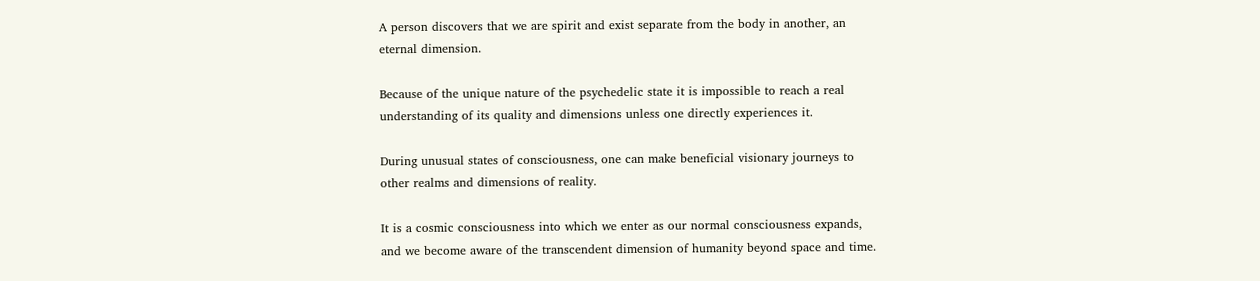A person discovers that we are spirit and exist separate from the body in another, an
eternal dimension.

Because of the unique nature of the psychedelic state it is impossible to reach a real
understanding of its quality and dimensions unless one directly experiences it.

During unusual states of consciousness, one can make beneficial visionary journeys to
other realms and dimensions of reality.

It is a cosmic consciousness into which we enter as our normal consciousness expands,
and we become aware of the transcendent dimension of humanity beyond space and time.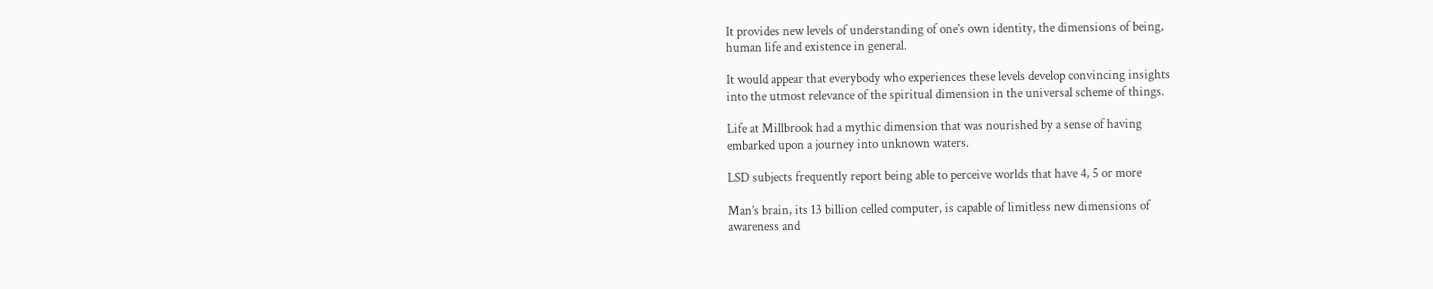It provides new levels of understanding of one’s own identity, the dimensions of being,
human life and existence in general.

It would appear that everybody who experiences these levels develop convincing insights
into the utmost relevance of the spiritual dimension in the universal scheme of things.

Life at Millbrook had a mythic dimension that was nourished by a sense of having
embarked upon a journey into unknown waters.

LSD subjects frequently report being able to perceive worlds that have 4, 5 or more

Man’s brain, its 13 billion celled computer, is capable of limitless new dimensions of
awareness and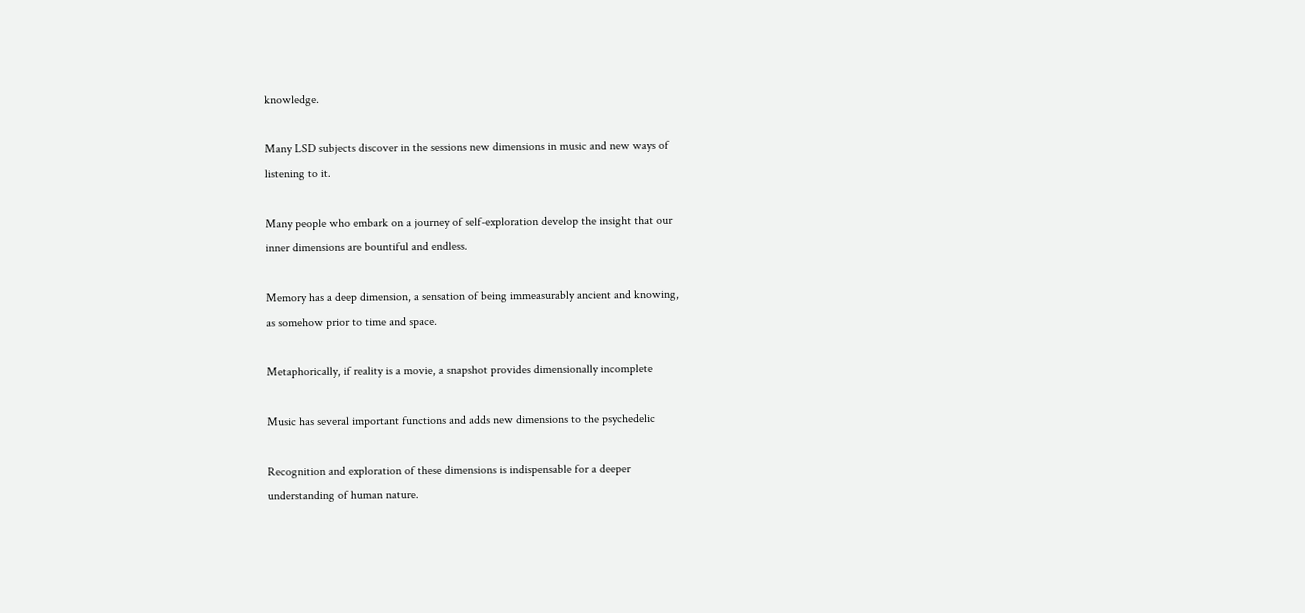knowledge.

Many LSD subjects discover in the sessions new dimensions in music and new ways of
listening to it.

Many people who embark on a journey of self-exploration develop the insight that our
inner dimensions are bountiful and endless.

Memory has a deep dimension, a sensation of being immeasurably ancient and knowing,
as somehow prior to time and space.

Metaphorically, if reality is a movie, a snapshot provides dimensionally incomplete

Music has several important functions and adds new dimensions to the psychedelic

Recognition and exploration of these dimensions is indispensable for a deeper
understanding of human nature.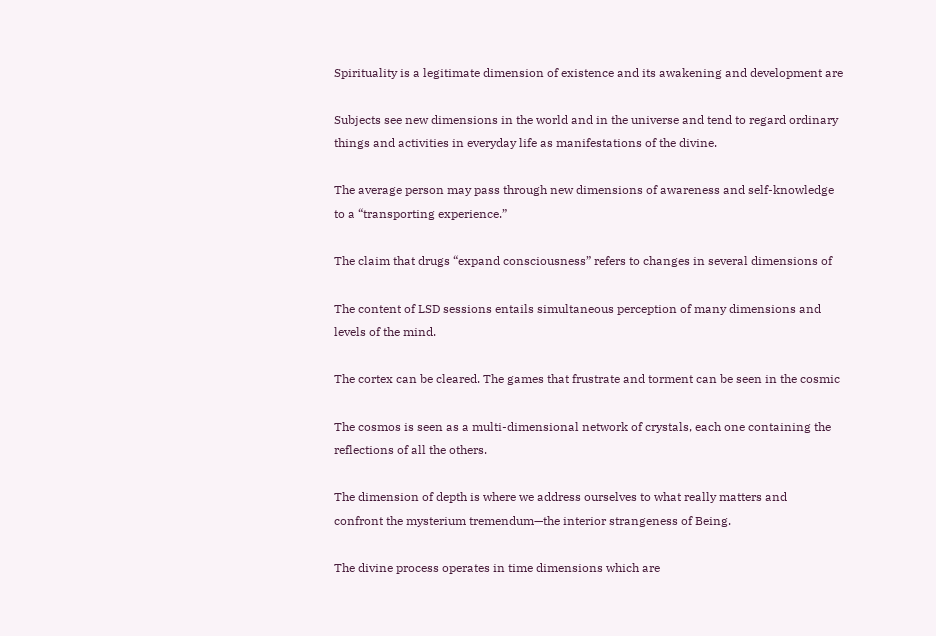Spirituality is a legitimate dimension of existence and its awakening and development are

Subjects see new dimensions in the world and in the universe and tend to regard ordinary
things and activities in everyday life as manifestations of the divine.

The average person may pass through new dimensions of awareness and self-knowledge
to a “transporting experience.”

The claim that drugs “expand consciousness” refers to changes in several dimensions of

The content of LSD sessions entails simultaneous perception of many dimensions and
levels of the mind.

The cortex can be cleared. The games that frustrate and torment can be seen in the cosmic

The cosmos is seen as a multi-dimensional network of crystals, each one containing the
reflections of all the others.

The dimension of depth is where we address ourselves to what really matters and
confront the mysterium tremendum—the interior strangeness of Being.

The divine process operates in time dimensions which are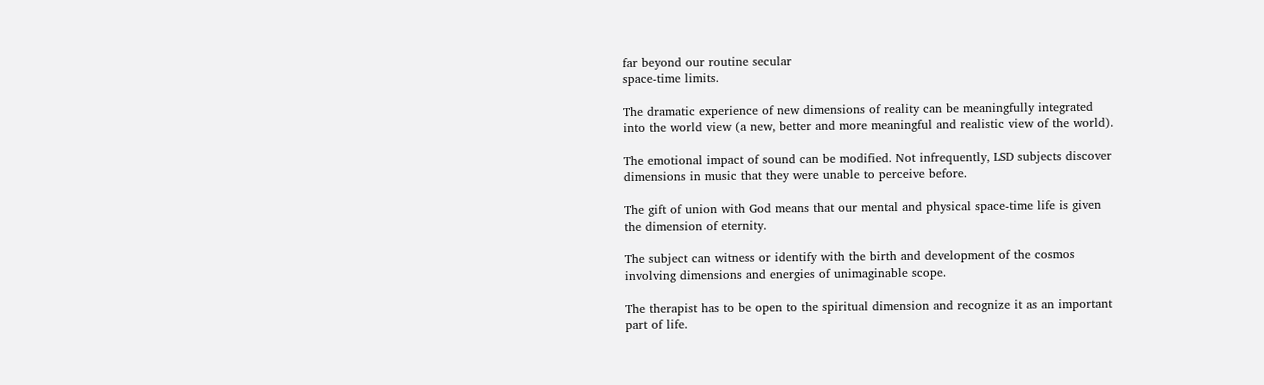far beyond our routine secular
space-time limits.

The dramatic experience of new dimensions of reality can be meaningfully integrated
into the world view (a new, better and more meaningful and realistic view of the world).

The emotional impact of sound can be modified. Not infrequently, LSD subjects discover
dimensions in music that they were unable to perceive before.

The gift of union with God means that our mental and physical space-time life is given
the dimension of eternity.

The subject can witness or identify with the birth and development of the cosmos
involving dimensions and energies of unimaginable scope.

The therapist has to be open to the spiritual dimension and recognize it as an important
part of life.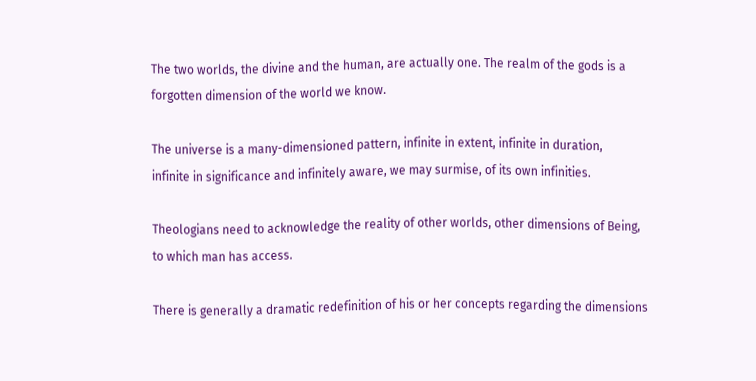The two worlds, the divine and the human, are actually one. The realm of the gods is a
forgotten dimension of the world we know.

The universe is a many-dimensioned pattern, infinite in extent, infinite in duration,
infinite in significance and infinitely aware, we may surmise, of its own infinities.

Theologians need to acknowledge the reality of other worlds, other dimensions of Being,
to which man has access.

There is generally a dramatic redefinition of his or her concepts regarding the dimensions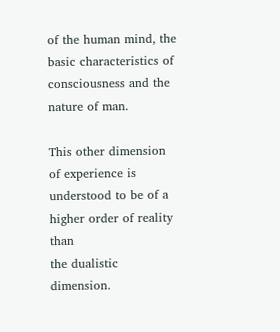of the human mind, the basic characteristics of consciousness and the nature of man.

This other dimension of experience is understood to be of a higher order of reality than
the dualistic dimension.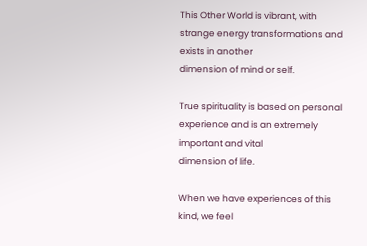This Other World is vibrant, with strange energy transformations and exists in another
dimension of mind or self.

True spirituality is based on personal experience and is an extremely important and vital
dimension of life.

When we have experiences of this kind, we feel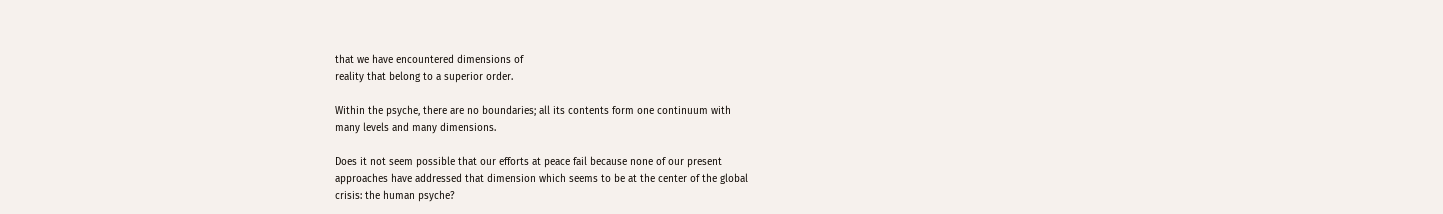that we have encountered dimensions of
reality that belong to a superior order.

Within the psyche, there are no boundaries; all its contents form one continuum with
many levels and many dimensions.

Does it not seem possible that our efforts at peace fail because none of our present
approaches have addressed that dimension which seems to be at the center of the global
crisis: the human psyche?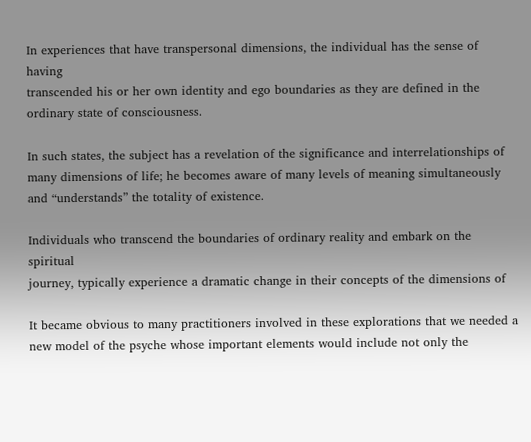In experiences that have transpersonal dimensions, the individual has the sense of having
transcended his or her own identity and ego boundaries as they are defined in the
ordinary state of consciousness.

In such states, the subject has a revelation of the significance and interrelationships of
many dimensions of life; he becomes aware of many levels of meaning simultaneously
and “understands” the totality of existence.

Individuals who transcend the boundaries of ordinary reality and embark on the spiritual
journey, typically experience a dramatic change in their concepts of the dimensions of

It became obvious to many practitioners involved in these explorations that we needed a
new model of the psyche whose important elements would include not only the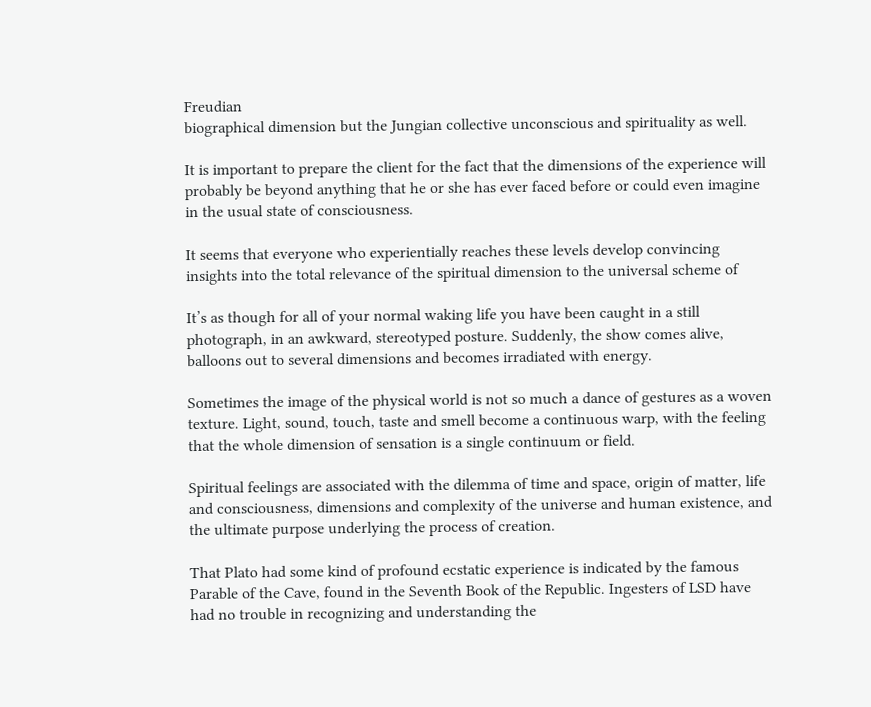Freudian
biographical dimension but the Jungian collective unconscious and spirituality as well.

It is important to prepare the client for the fact that the dimensions of the experience will
probably be beyond anything that he or she has ever faced before or could even imagine
in the usual state of consciousness.

It seems that everyone who experientially reaches these levels develop convincing
insights into the total relevance of the spiritual dimension to the universal scheme of

It’s as though for all of your normal waking life you have been caught in a still
photograph, in an awkward, stereotyped posture. Suddenly, the show comes alive,
balloons out to several dimensions and becomes irradiated with energy.

Sometimes the image of the physical world is not so much a dance of gestures as a woven
texture. Light, sound, touch, taste and smell become a continuous warp, with the feeling
that the whole dimension of sensation is a single continuum or field.

Spiritual feelings are associated with the dilemma of time and space, origin of matter, life
and consciousness, dimensions and complexity of the universe and human existence, and
the ultimate purpose underlying the process of creation.

That Plato had some kind of profound ecstatic experience is indicated by the famous
Parable of the Cave, found in the Seventh Book of the Republic. Ingesters of LSD have
had no trouble in recognizing and understanding the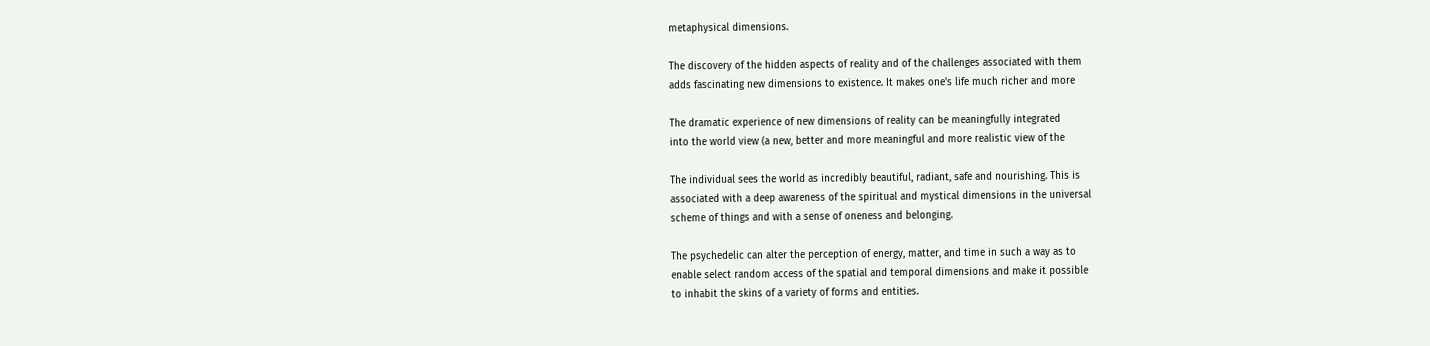metaphysical dimensions.

The discovery of the hidden aspects of reality and of the challenges associated with them
adds fascinating new dimensions to existence. It makes one’s life much richer and more

The dramatic experience of new dimensions of reality can be meaningfully integrated
into the world view (a new, better and more meaningful and more realistic view of the

The individual sees the world as incredibly beautiful, radiant, safe and nourishing. This is
associated with a deep awareness of the spiritual and mystical dimensions in the universal
scheme of things and with a sense of oneness and belonging.

The psychedelic can alter the perception of energy, matter, and time in such a way as to
enable select random access of the spatial and temporal dimensions and make it possible
to inhabit the skins of a variety of forms and entities.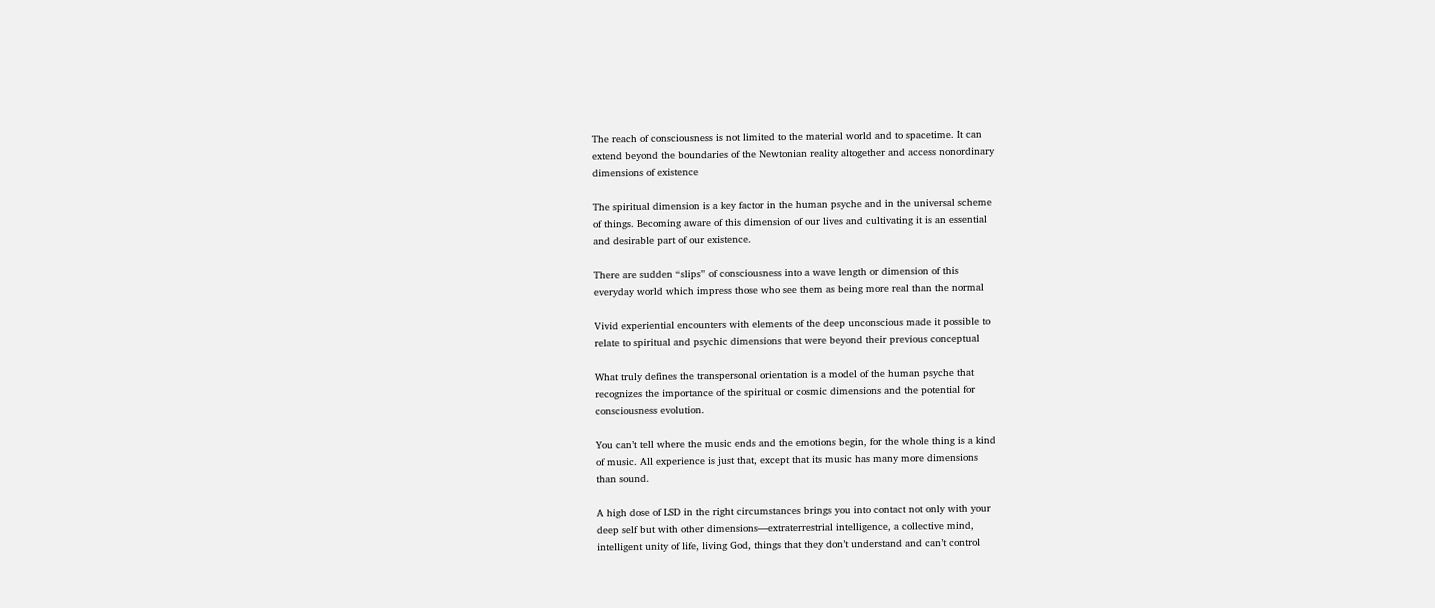The reach of consciousness is not limited to the material world and to spacetime. It can
extend beyond the boundaries of the Newtonian reality altogether and access nonordinary
dimensions of existence

The spiritual dimension is a key factor in the human psyche and in the universal scheme
of things. Becoming aware of this dimension of our lives and cultivating it is an essential
and desirable part of our existence.

There are sudden “slips” of consciousness into a wave length or dimension of this
everyday world which impress those who see them as being more real than the normal

Vivid experiential encounters with elements of the deep unconscious made it possible to
relate to spiritual and psychic dimensions that were beyond their previous conceptual

What truly defines the transpersonal orientation is a model of the human psyche that
recognizes the importance of the spiritual or cosmic dimensions and the potential for
consciousness evolution.

You can’t tell where the music ends and the emotions begin, for the whole thing is a kind
of music. All experience is just that, except that its music has many more dimensions
than sound.

A high dose of LSD in the right circumstances brings you into contact not only with your
deep self but with other dimensions—extraterrestrial intelligence, a collective mind,
intelligent unity of life, living God, things that they don’t understand and can’t control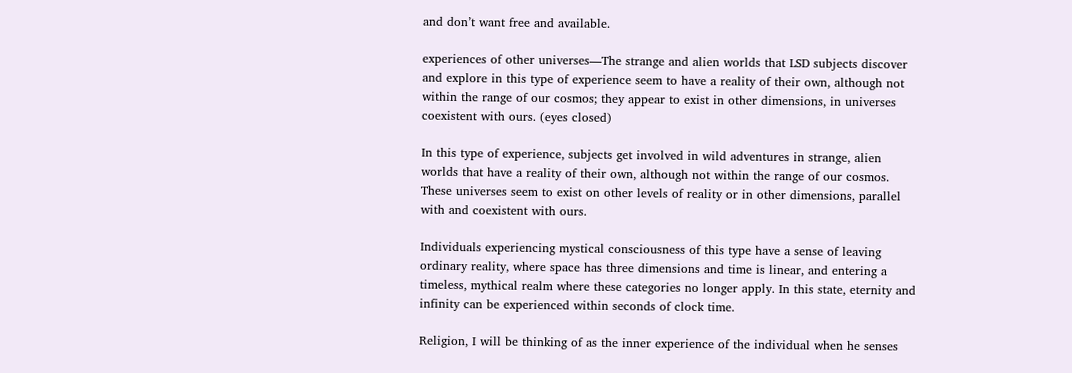and don’t want free and available.

experiences of other universes—The strange and alien worlds that LSD subjects discover
and explore in this type of experience seem to have a reality of their own, although not
within the range of our cosmos; they appear to exist in other dimensions, in universes
coexistent with ours. (eyes closed)

In this type of experience, subjects get involved in wild adventures in strange, alien
worlds that have a reality of their own, although not within the range of our cosmos.
These universes seem to exist on other levels of reality or in other dimensions, parallel
with and coexistent with ours.

Individuals experiencing mystical consciousness of this type have a sense of leaving
ordinary reality, where space has three dimensions and time is linear, and entering a
timeless, mythical realm where these categories no longer apply. In this state, eternity and
infinity can be experienced within seconds of clock time.

Religion, I will be thinking of as the inner experience of the individual when he senses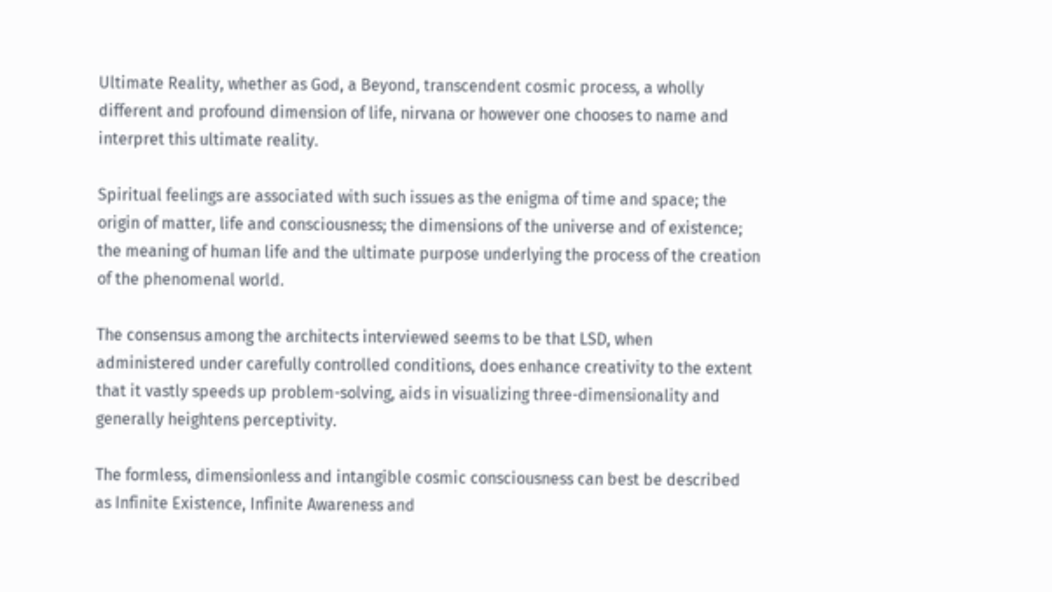Ultimate Reality, whether as God, a Beyond, transcendent cosmic process, a wholly
different and profound dimension of life, nirvana or however one chooses to name and
interpret this ultimate reality.

Spiritual feelings are associated with such issues as the enigma of time and space; the
origin of matter, life and consciousness; the dimensions of the universe and of existence;
the meaning of human life and the ultimate purpose underlying the process of the creation
of the phenomenal world.

The consensus among the architects interviewed seems to be that LSD, when
administered under carefully controlled conditions, does enhance creativity to the extent
that it vastly speeds up problem-solving, aids in visualizing three-dimensionality and
generally heightens perceptivity.

The formless, dimensionless and intangible cosmic consciousness can best be described
as Infinite Existence, Infinite Awareness and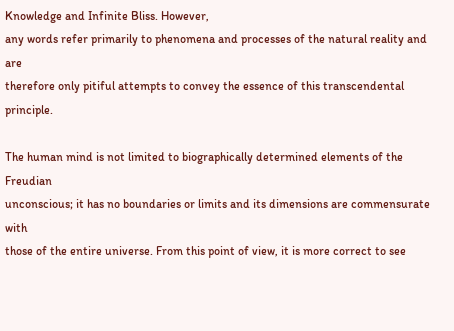Knowledge and Infinite Bliss. However,
any words refer primarily to phenomena and processes of the natural reality and are
therefore only pitiful attempts to convey the essence of this transcendental principle.

The human mind is not limited to biographically determined elements of the Freudian
unconscious; it has no boundaries or limits and its dimensions are commensurate with
those of the entire universe. From this point of view, it is more correct to see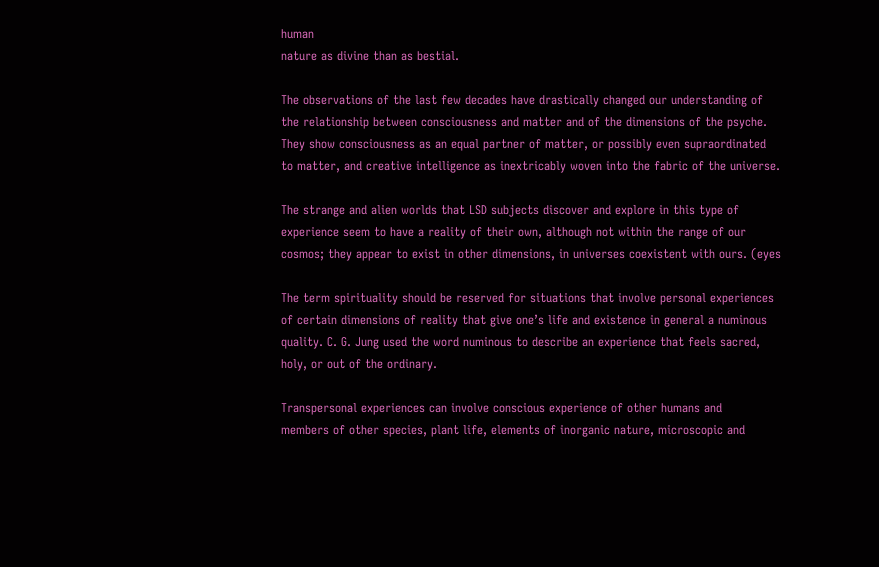human
nature as divine than as bestial.

The observations of the last few decades have drastically changed our understanding of
the relationship between consciousness and matter and of the dimensions of the psyche.
They show consciousness as an equal partner of matter, or possibly even supraordinated
to matter, and creative intelligence as inextricably woven into the fabric of the universe.

The strange and alien worlds that LSD subjects discover and explore in this type of
experience seem to have a reality of their own, although not within the range of our
cosmos; they appear to exist in other dimensions, in universes coexistent with ours. (eyes

The term spirituality should be reserved for situations that involve personal experiences
of certain dimensions of reality that give one’s life and existence in general a numinous
quality. C. G. Jung used the word numinous to describe an experience that feels sacred,
holy, or out of the ordinary.

Transpersonal experiences can involve conscious experience of other humans and
members of other species, plant life, elements of inorganic nature, microscopic and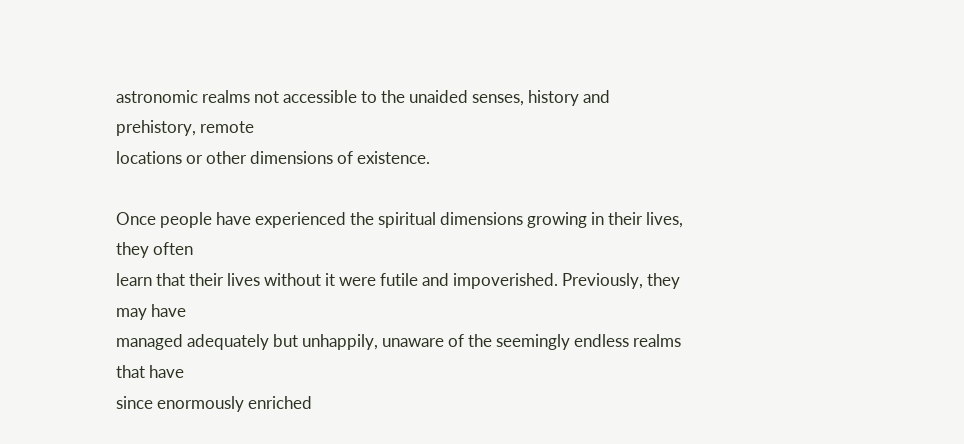astronomic realms not accessible to the unaided senses, history and prehistory, remote
locations or other dimensions of existence.

Once people have experienced the spiritual dimensions growing in their lives, they often
learn that their lives without it were futile and impoverished. Previously, they may have
managed adequately but unhappily, unaware of the seemingly endless realms that have
since enormously enriched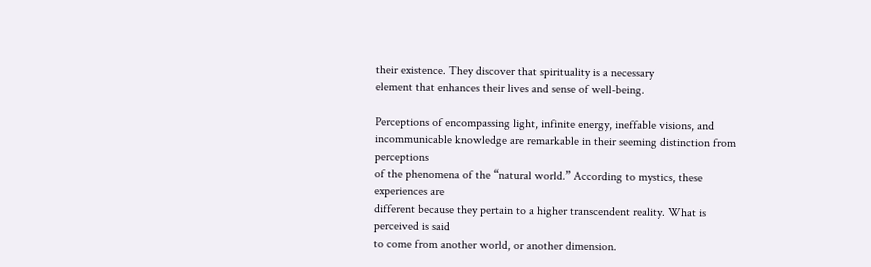their existence. They discover that spirituality is a necessary
element that enhances their lives and sense of well-being.

Perceptions of encompassing light, infinite energy, ineffable visions, and
incommunicable knowledge are remarkable in their seeming distinction from perceptions
of the phenomena of the “natural world.” According to mystics, these experiences are
different because they pertain to a higher transcendent reality. What is perceived is said
to come from another world, or another dimension.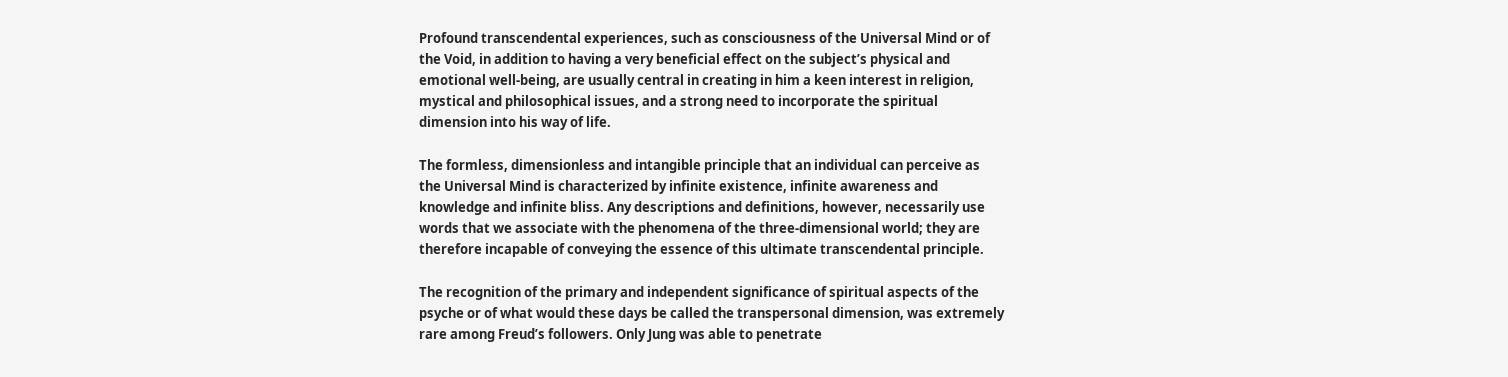Profound transcendental experiences, such as consciousness of the Universal Mind or of
the Void, in addition to having a very beneficial effect on the subject’s physical and
emotional well-being, are usually central in creating in him a keen interest in religion,
mystical and philosophical issues, and a strong need to incorporate the spiritual
dimension into his way of life.

The formless, dimensionless and intangible principle that an individual can perceive as
the Universal Mind is characterized by infinite existence, infinite awareness and
knowledge and infinite bliss. Any descriptions and definitions, however, necessarily use
words that we associate with the phenomena of the three-dimensional world; they are
therefore incapable of conveying the essence of this ultimate transcendental principle.

The recognition of the primary and independent significance of spiritual aspects of the
psyche or of what would these days be called the transpersonal dimension, was extremely
rare among Freud’s followers. Only Jung was able to penetrate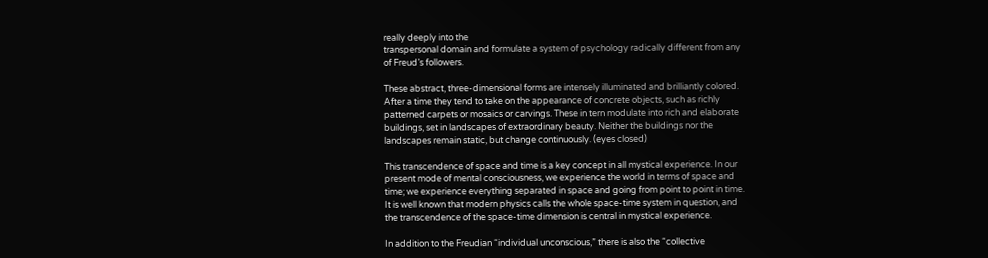really deeply into the
transpersonal domain and formulate a system of psychology radically different from any
of Freud’s followers.

These abstract, three-dimensional forms are intensely illuminated and brilliantly colored.
After a time they tend to take on the appearance of concrete objects, such as richly
patterned carpets or mosaics or carvings. These in tern modulate into rich and elaborate
buildings, set in landscapes of extraordinary beauty. Neither the buildings nor the
landscapes remain static, but change continuously. (eyes closed)

This transcendence of space and time is a key concept in all mystical experience. In our
present mode of mental consciousness, we experience the world in terms of space and
time; we experience everything separated in space and going from point to point in time.
It is well known that modern physics calls the whole space-time system in question, and
the transcendence of the space-time dimension is central in mystical experience.

In addition to the Freudian “individual unconscious,” there is also the “collective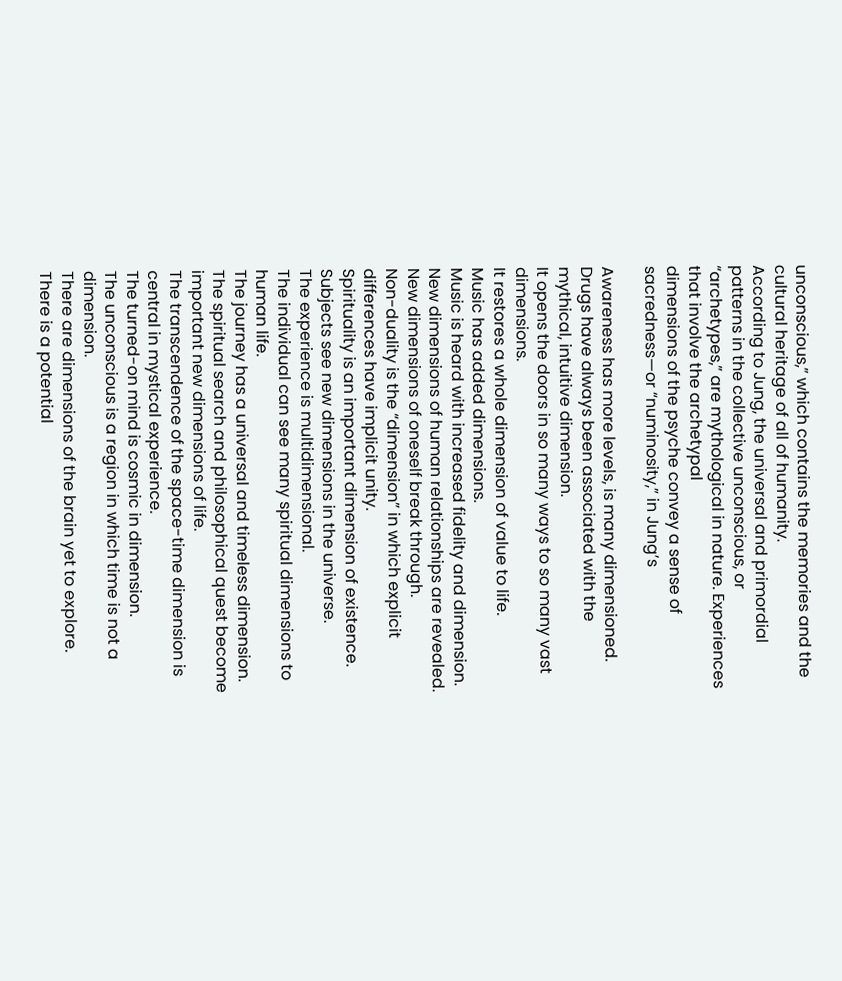unconscious,” which contains the memories and the cultural heritage of all of humanity.
According to Jung, the universal and primordial patterns in the collective unconscious, or
“archetypes,” are mythological in nature. Experiences that involve the archetypal
dimensions of the psyche convey a sense of sacredness—or “numinosity,” in Jung’s

Awareness has more levels, is many dimensioned.
Drugs have always been associated with the mythical, intuitive dimension.
It opens the doors in so many ways to so many vast dimensions.
It restores a whole dimension of value to life.
Music has added dimensions.
Music is heard with increased fidelity and dimension.
New dimensions of human relationships are revealed.
New dimensions of oneself break through.
Non-duality is the “dimension” in which explicit differences have implicit unity.
Spirituality is an important dimension of existence.
Subjects see new dimensions in the universe.
The experience is multidimensional.
The individual can see many spiritual dimensions to human life.
The journey has a universal and timeless dimension.
The spiritual search and philosophical quest become important new dimensions of life.
The transcendence of the space-time dimension is central in mystical experience.
The turned-on mind is cosmic in dimension.
The unconscious is a region in which time is not a dimension.
There are dimensions of the brain yet to explore.
There is a potential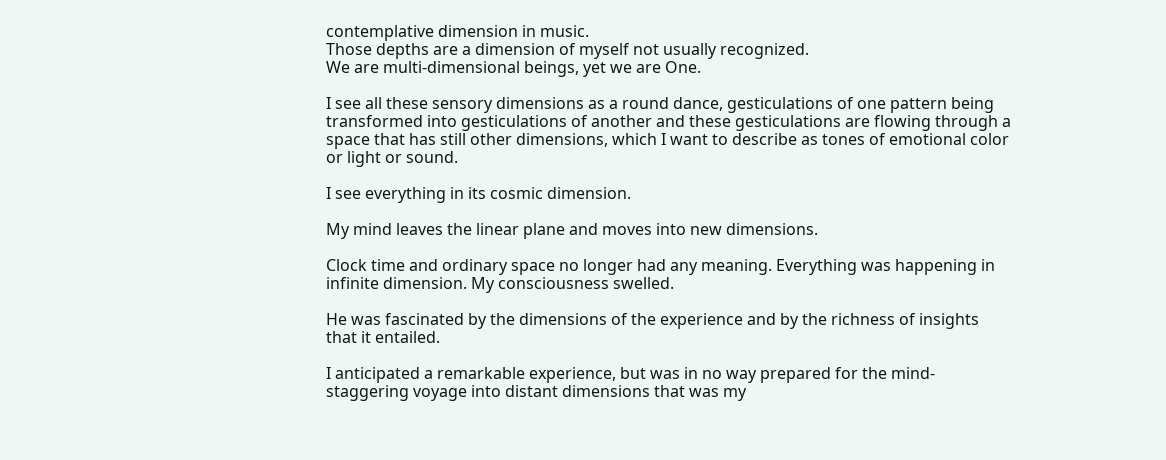contemplative dimension in music.
Those depths are a dimension of myself not usually recognized.
We are multi-dimensional beings, yet we are One.

I see all these sensory dimensions as a round dance, gesticulations of one pattern being
transformed into gesticulations of another and these gesticulations are flowing through a
space that has still other dimensions, which I want to describe as tones of emotional color
or light or sound.

I see everything in its cosmic dimension.

My mind leaves the linear plane and moves into new dimensions.

Clock time and ordinary space no longer had any meaning. Everything was happening in
infinite dimension. My consciousness swelled.

He was fascinated by the dimensions of the experience and by the richness of insights
that it entailed.

I anticipated a remarkable experience, but was in no way prepared for the mind-
staggering voyage into distant dimensions that was my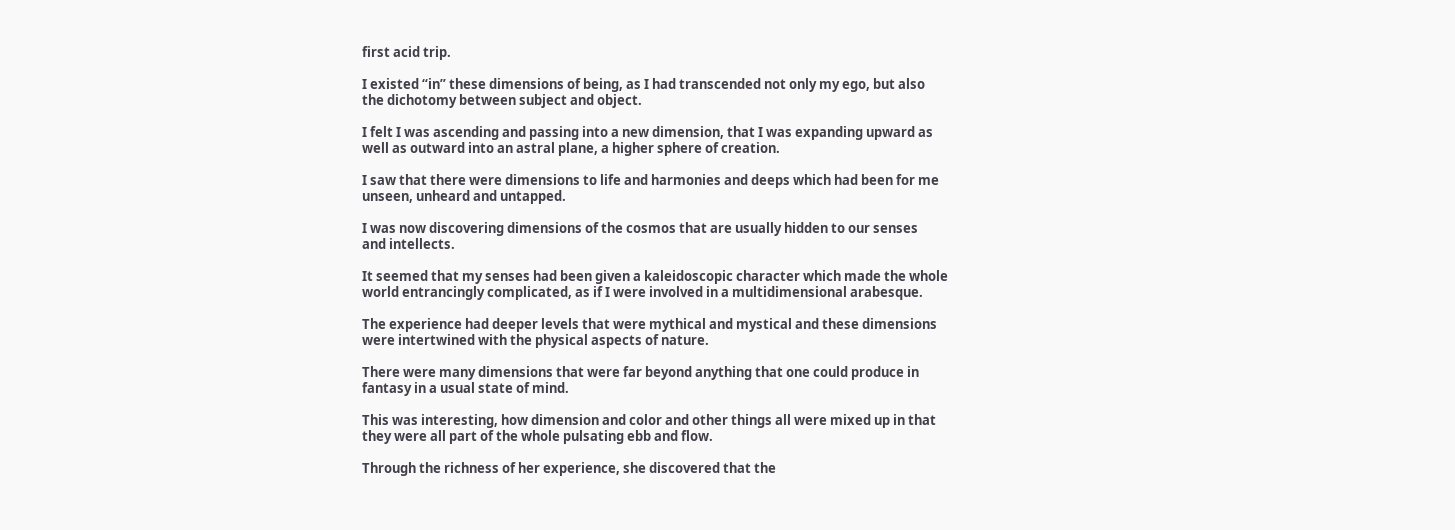first acid trip.

I existed “in” these dimensions of being, as I had transcended not only my ego, but also
the dichotomy between subject and object.

I felt I was ascending and passing into a new dimension, that I was expanding upward as
well as outward into an astral plane, a higher sphere of creation.

I saw that there were dimensions to life and harmonies and deeps which had been for me
unseen, unheard and untapped.

I was now discovering dimensions of the cosmos that are usually hidden to our senses
and intellects.

It seemed that my senses had been given a kaleidoscopic character which made the whole
world entrancingly complicated, as if I were involved in a multidimensional arabesque.

The experience had deeper levels that were mythical and mystical and these dimensions
were intertwined with the physical aspects of nature.

There were many dimensions that were far beyond anything that one could produce in
fantasy in a usual state of mind.

This was interesting, how dimension and color and other things all were mixed up in that
they were all part of the whole pulsating ebb and flow.

Through the richness of her experience, she discovered that the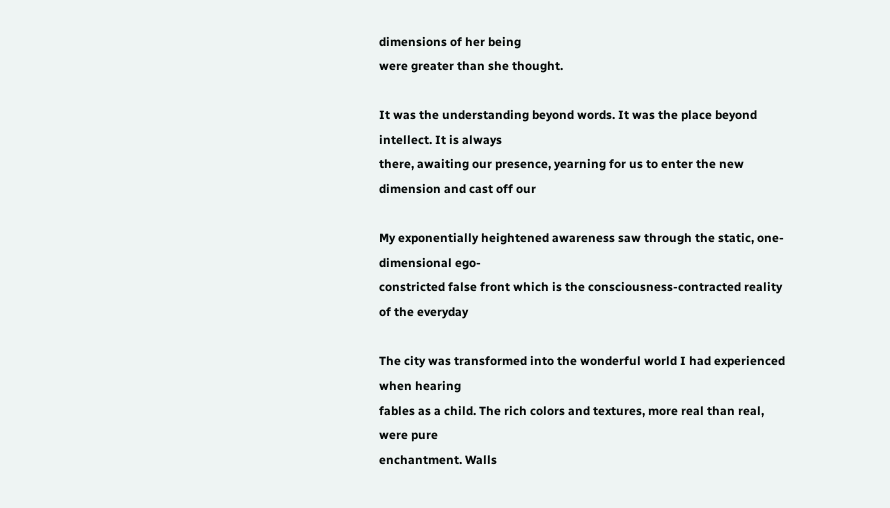dimensions of her being
were greater than she thought.

It was the understanding beyond words. It was the place beyond intellect. It is always
there, awaiting our presence, yearning for us to enter the new dimension and cast off our

My exponentially heightened awareness saw through the static, one-dimensional ego-
constricted false front which is the consciousness-contracted reality of the everyday

The city was transformed into the wonderful world I had experienced when hearing
fables as a child. The rich colors and textures, more real than real, were pure
enchantment. Walls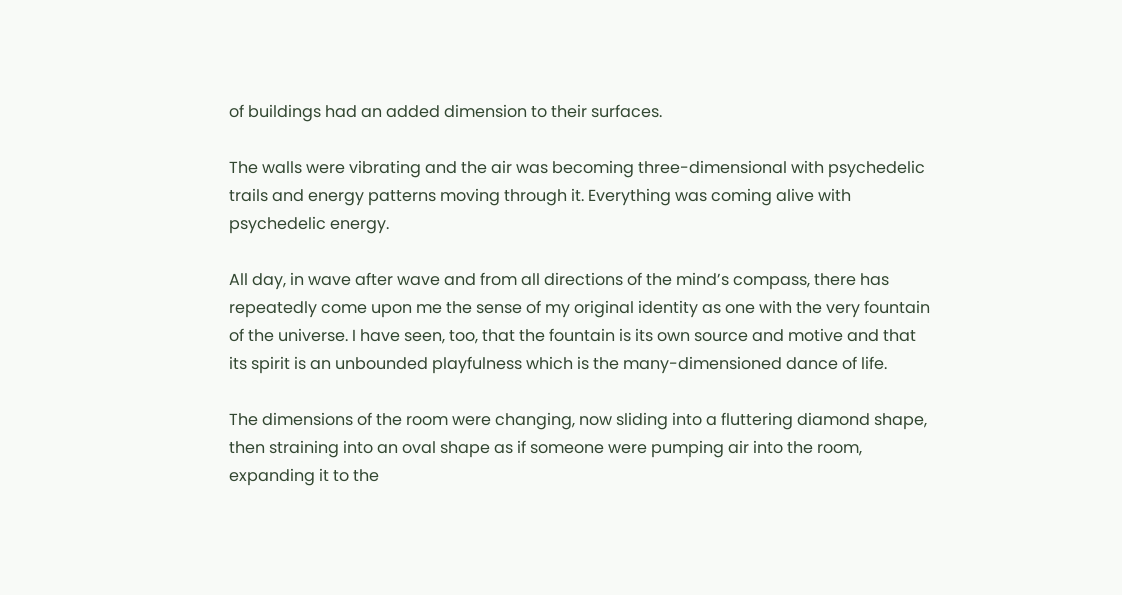of buildings had an added dimension to their surfaces.

The walls were vibrating and the air was becoming three-dimensional with psychedelic
trails and energy patterns moving through it. Everything was coming alive with
psychedelic energy.

All day, in wave after wave and from all directions of the mind’s compass, there has
repeatedly come upon me the sense of my original identity as one with the very fountain
of the universe. I have seen, too, that the fountain is its own source and motive and that
its spirit is an unbounded playfulness which is the many-dimensioned dance of life.

The dimensions of the room were changing, now sliding into a fluttering diamond shape,
then straining into an oval shape as if someone were pumping air into the room,
expanding it to the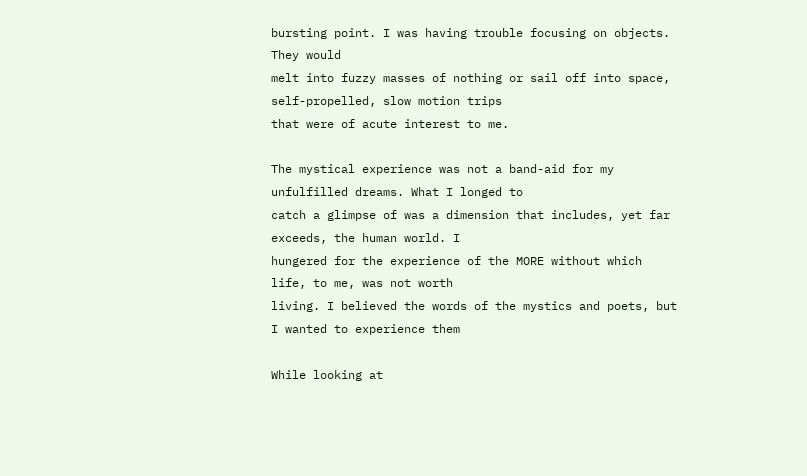bursting point. I was having trouble focusing on objects. They would
melt into fuzzy masses of nothing or sail off into space, self-propelled, slow motion trips
that were of acute interest to me.

The mystical experience was not a band-aid for my unfulfilled dreams. What I longed to
catch a glimpse of was a dimension that includes, yet far exceeds, the human world. I
hungered for the experience of the MORE without which life, to me, was not worth
living. I believed the words of the mystics and poets, but I wanted to experience them

While looking at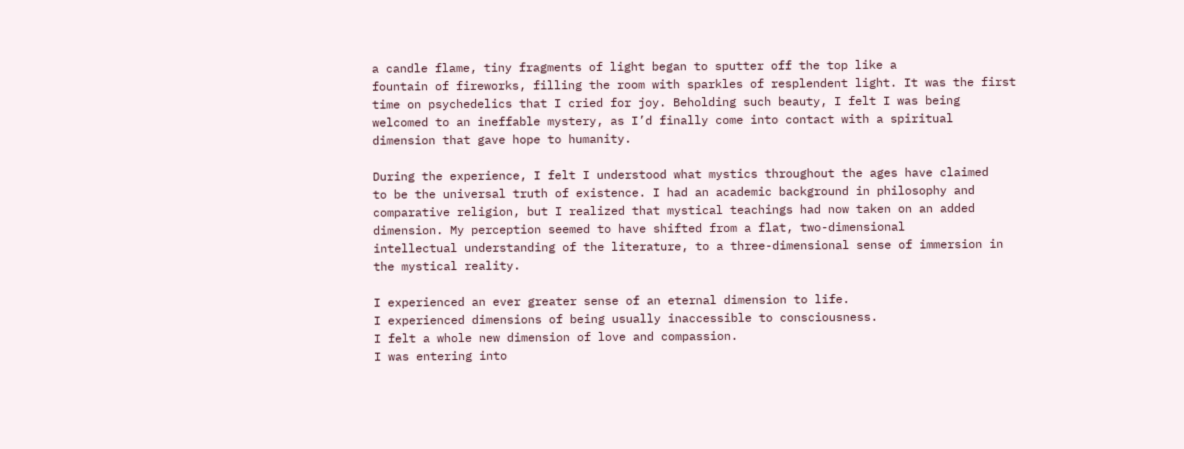a candle flame, tiny fragments of light began to sputter off the top like a
fountain of fireworks, filling the room with sparkles of resplendent light. It was the first
time on psychedelics that I cried for joy. Beholding such beauty, I felt I was being
welcomed to an ineffable mystery, as I’d finally come into contact with a spiritual
dimension that gave hope to humanity.

During the experience, I felt I understood what mystics throughout the ages have claimed
to be the universal truth of existence. I had an academic background in philosophy and
comparative religion, but I realized that mystical teachings had now taken on an added
dimension. My perception seemed to have shifted from a flat, two-dimensional
intellectual understanding of the literature, to a three-dimensional sense of immersion in
the mystical reality.

I experienced an ever greater sense of an eternal dimension to life.
I experienced dimensions of being usually inaccessible to consciousness.
I felt a whole new dimension of love and compassion.
I was entering into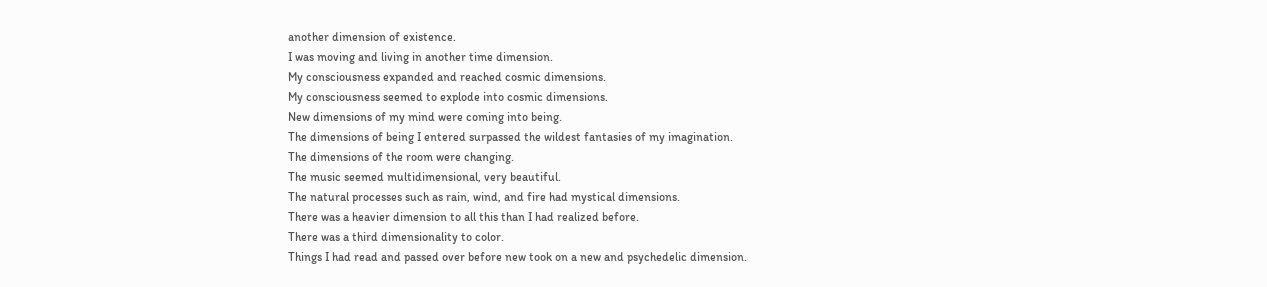another dimension of existence.
I was moving and living in another time dimension.
My consciousness expanded and reached cosmic dimensions.
My consciousness seemed to explode into cosmic dimensions.
New dimensions of my mind were coming into being.
The dimensions of being I entered surpassed the wildest fantasies of my imagination.
The dimensions of the room were changing.
The music seemed multidimensional, very beautiful.
The natural processes such as rain, wind, and fire had mystical dimensions.
There was a heavier dimension to all this than I had realized before.
There was a third dimensionality to color.
Things I had read and passed over before new took on a new and psychedelic dimension.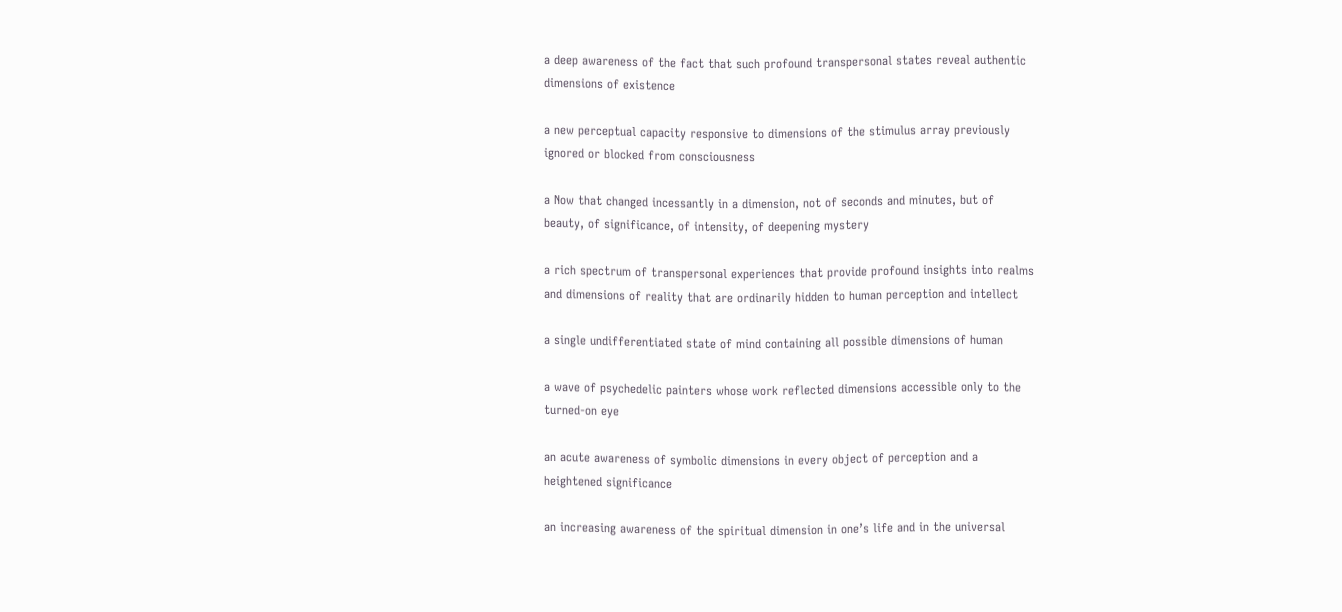a deep awareness of the fact that such profound transpersonal states reveal authentic
dimensions of existence

a new perceptual capacity responsive to dimensions of the stimulus array previously
ignored or blocked from consciousness

a Now that changed incessantly in a dimension, not of seconds and minutes, but of
beauty, of significance, of intensity, of deepening mystery

a rich spectrum of transpersonal experiences that provide profound insights into realms
and dimensions of reality that are ordinarily hidden to human perception and intellect

a single undifferentiated state of mind containing all possible dimensions of human

a wave of psychedelic painters whose work reflected dimensions accessible only to the
turned-on eye

an acute awareness of symbolic dimensions in every object of perception and a
heightened significance

an increasing awareness of the spiritual dimension in one’s life and in the universal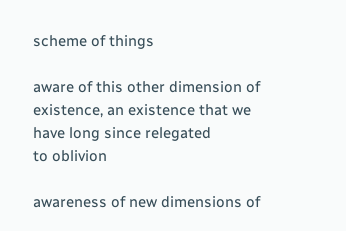scheme of things

aware of this other dimension of existence, an existence that we have long since relegated
to oblivion

awareness of new dimensions of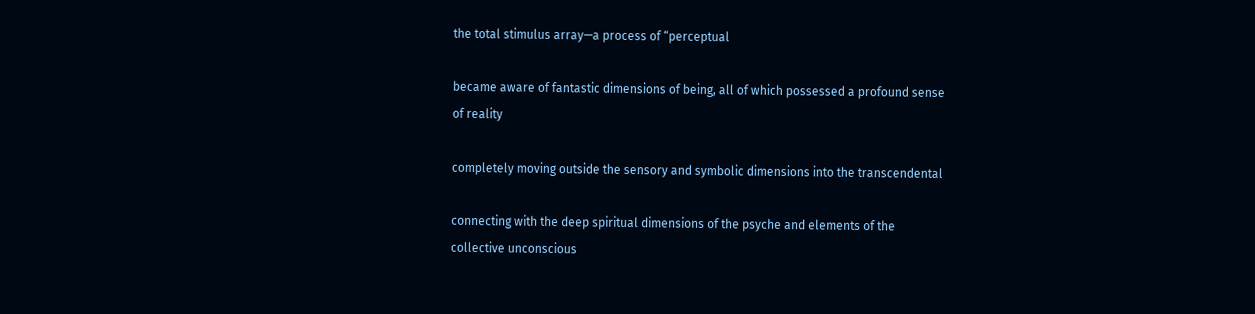the total stimulus array—a process of “perceptual

became aware of fantastic dimensions of being, all of which possessed a profound sense
of reality

completely moving outside the sensory and symbolic dimensions into the transcendental

connecting with the deep spiritual dimensions of the psyche and elements of the
collective unconscious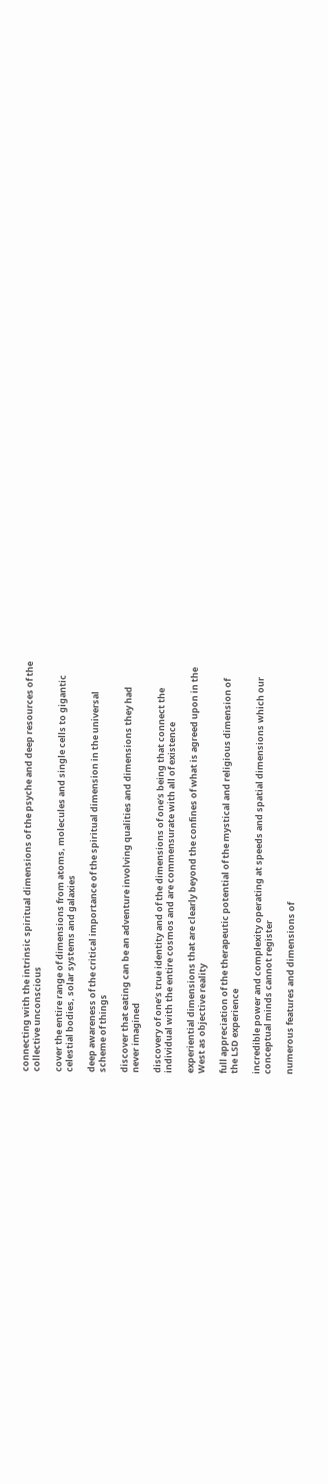connecting with the intrinsic spiritual dimensions of the psyche and deep resources of the
collective unconscious

cover the entire range of dimensions from atoms, molecules and single cells to gigantic
celestial bodies, solar systems and galaxies

deep awareness of the critical importance of the spiritual dimension in the universal
scheme of things

discover that eating can be an adventure involving qualities and dimensions they had
never imagined

discovery of one’s true identity and of the dimensions of one’s being that connect the
individual with the entire cosmos and are commensurate with all of existence

experiential dimensions that are clearly beyond the confines of what is agreed upon in the
West as objective reality

full appreciation of the therapeutic potential of the mystical and religious dimension of
the LSD experience

incredible power and complexity operating at speeds and spatial dimensions which our
conceptual minds cannot register

numerous features and dimensions of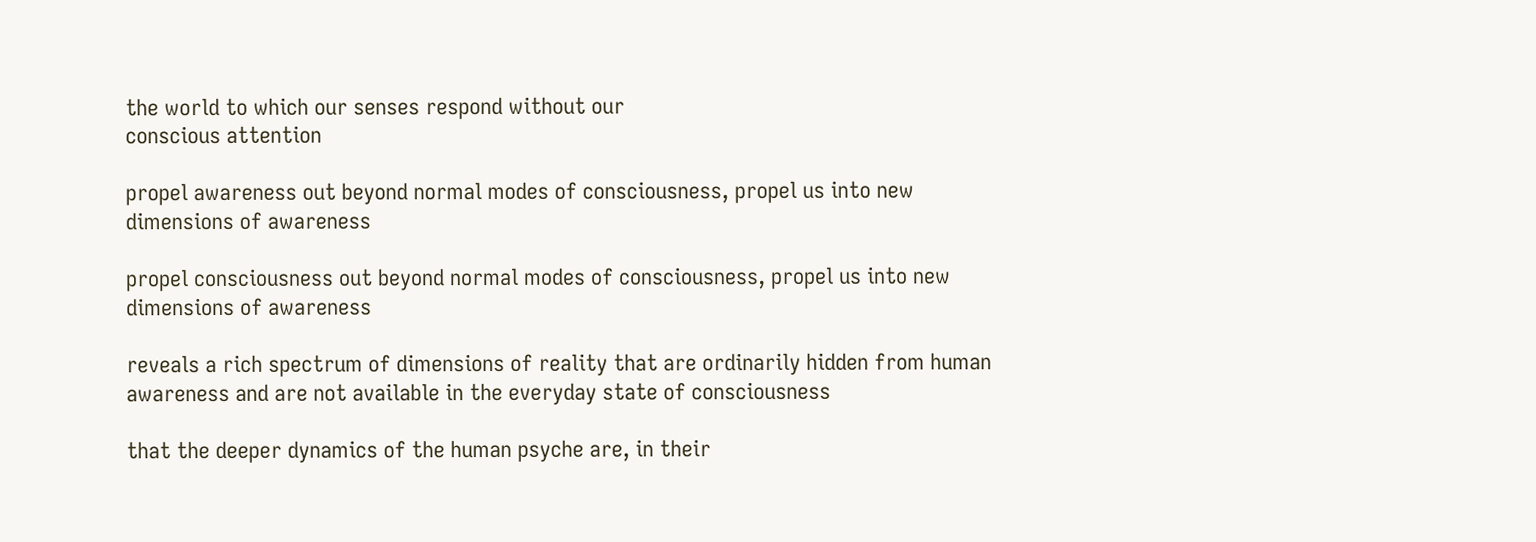the world to which our senses respond without our
conscious attention

propel awareness out beyond normal modes of consciousness, propel us into new
dimensions of awareness

propel consciousness out beyond normal modes of consciousness, propel us into new
dimensions of awareness

reveals a rich spectrum of dimensions of reality that are ordinarily hidden from human
awareness and are not available in the everyday state of consciousness

that the deeper dynamics of the human psyche are, in their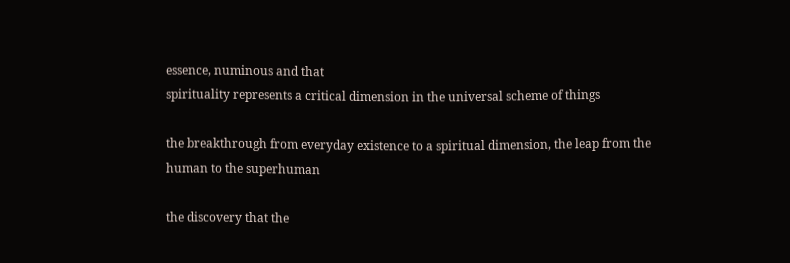essence, numinous and that
spirituality represents a critical dimension in the universal scheme of things

the breakthrough from everyday existence to a spiritual dimension, the leap from the
human to the superhuman

the discovery that the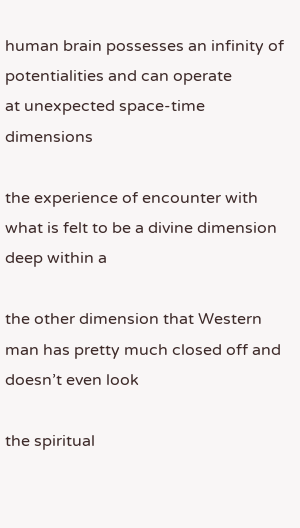human brain possesses an infinity of potentialities and can operate
at unexpected space-time dimensions

the experience of encounter with what is felt to be a divine dimension deep within a

the other dimension that Western man has pretty much closed off and doesn’t even look

the spiritual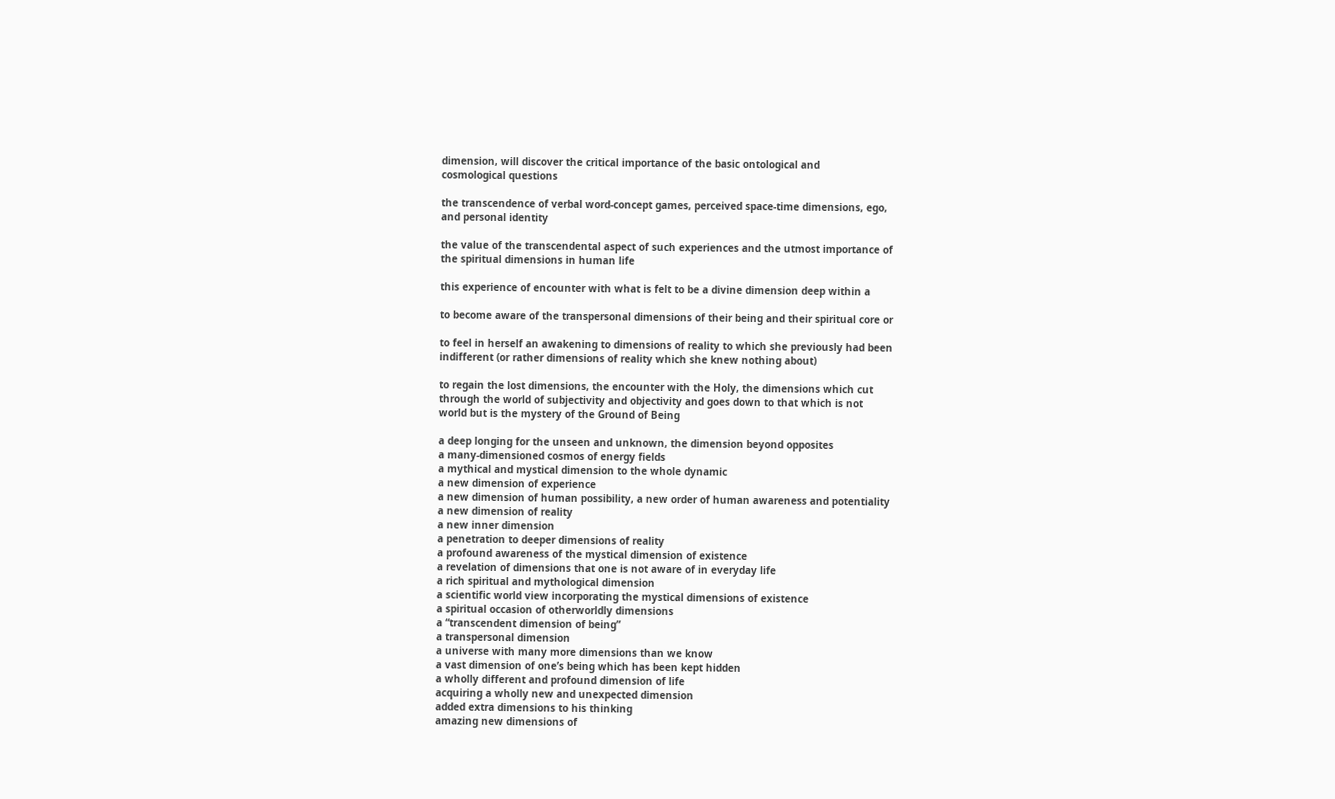dimension, will discover the critical importance of the basic ontological and
cosmological questions

the transcendence of verbal word-concept games, perceived space-time dimensions, ego,
and personal identity

the value of the transcendental aspect of such experiences and the utmost importance of
the spiritual dimensions in human life

this experience of encounter with what is felt to be a divine dimension deep within a

to become aware of the transpersonal dimensions of their being and their spiritual core or

to feel in herself an awakening to dimensions of reality to which she previously had been
indifferent (or rather dimensions of reality which she knew nothing about)

to regain the lost dimensions, the encounter with the Holy, the dimensions which cut
through the world of subjectivity and objectivity and goes down to that which is not
world but is the mystery of the Ground of Being

a deep longing for the unseen and unknown, the dimension beyond opposites
a many-dimensioned cosmos of energy fields
a mythical and mystical dimension to the whole dynamic
a new dimension of experience
a new dimension of human possibility, a new order of human awareness and potentiality
a new dimension of reality
a new inner dimension
a penetration to deeper dimensions of reality
a profound awareness of the mystical dimension of existence
a revelation of dimensions that one is not aware of in everyday life
a rich spiritual and mythological dimension
a scientific world view incorporating the mystical dimensions of existence
a spiritual occasion of otherworldly dimensions
a “transcendent dimension of being”
a transpersonal dimension
a universe with many more dimensions than we know
a vast dimension of one’s being which has been kept hidden
a wholly different and profound dimension of life
acquiring a wholly new and unexpected dimension
added extra dimensions to his thinking
amazing new dimensions of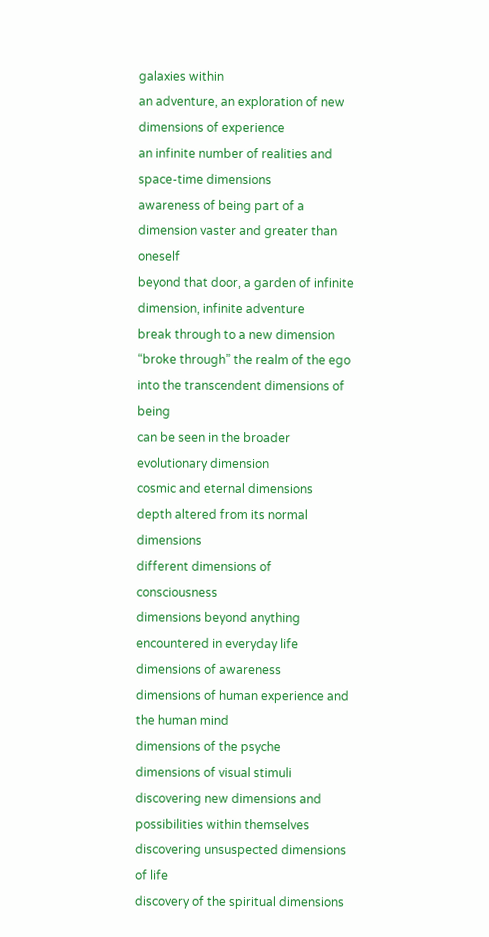galaxies within
an adventure, an exploration of new dimensions of experience
an infinite number of realities and space-time dimensions
awareness of being part of a dimension vaster and greater than oneself
beyond that door, a garden of infinite dimension, infinite adventure
break through to a new dimension
“broke through” the realm of the ego into the transcendent dimensions of being
can be seen in the broader evolutionary dimension
cosmic and eternal dimensions
depth altered from its normal dimensions
different dimensions of consciousness
dimensions beyond anything encountered in everyday life
dimensions of awareness
dimensions of human experience and the human mind
dimensions of the psyche
dimensions of visual stimuli
discovering new dimensions and possibilities within themselves
discovering unsuspected dimensions of life
discovery of the spiritual dimensions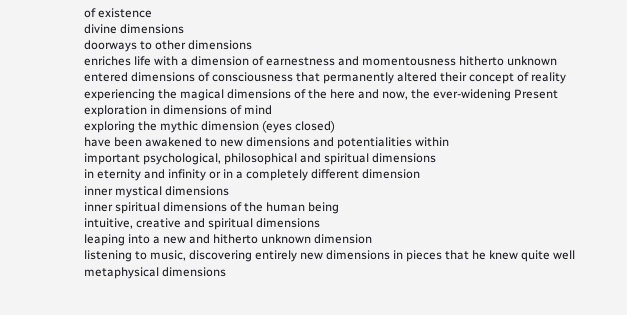of existence
divine dimensions
doorways to other dimensions
enriches life with a dimension of earnestness and momentousness hitherto unknown
entered dimensions of consciousness that permanently altered their concept of reality
experiencing the magical dimensions of the here and now, the ever-widening Present
exploration in dimensions of mind
exploring the mythic dimension (eyes closed)
have been awakened to new dimensions and potentialities within
important psychological, philosophical and spiritual dimensions
in eternity and infinity or in a completely different dimension
inner mystical dimensions
inner spiritual dimensions of the human being
intuitive, creative and spiritual dimensions
leaping into a new and hitherto unknown dimension
listening to music, discovering entirely new dimensions in pieces that he knew quite well
metaphysical dimensions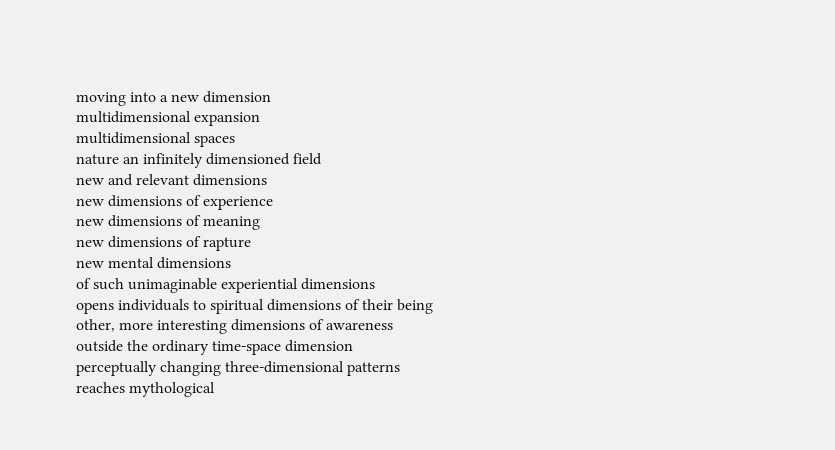moving into a new dimension
multidimensional expansion
multidimensional spaces
nature an infinitely dimensioned field
new and relevant dimensions
new dimensions of experience
new dimensions of meaning
new dimensions of rapture
new mental dimensions
of such unimaginable experiential dimensions
opens individuals to spiritual dimensions of their being
other, more interesting dimensions of awareness
outside the ordinary time-space dimension
perceptually changing three-dimensional patterns
reaches mythological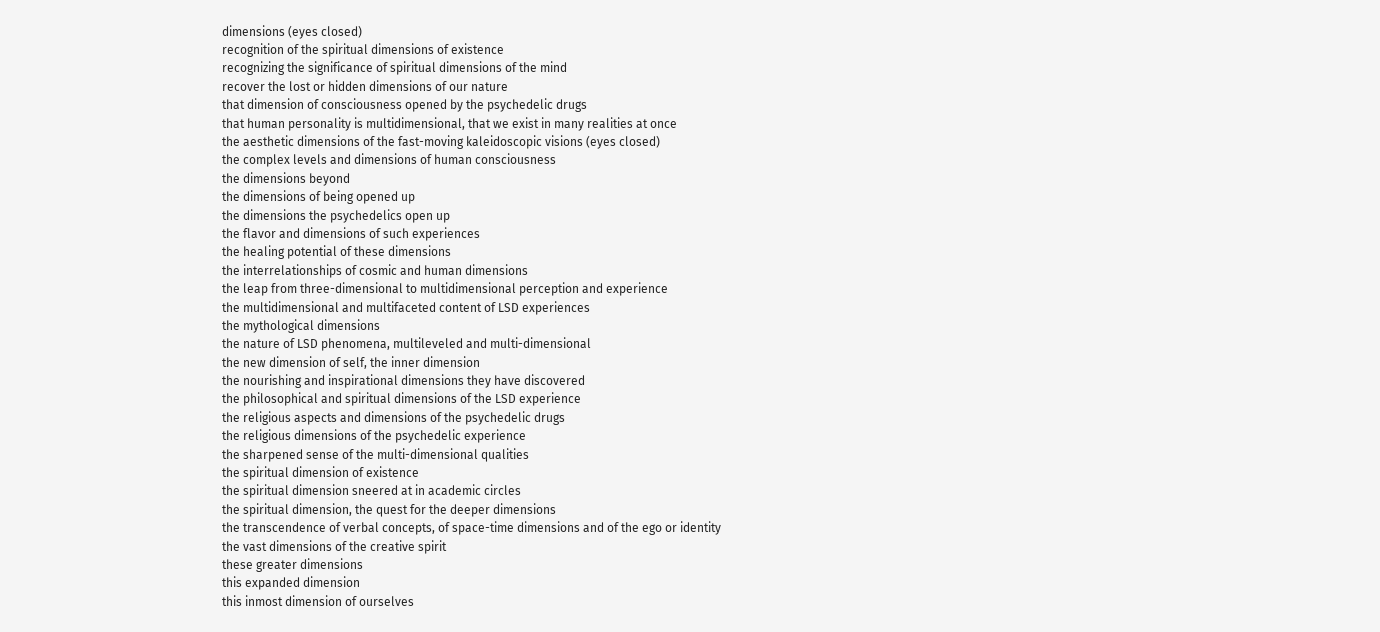dimensions (eyes closed)
recognition of the spiritual dimensions of existence
recognizing the significance of spiritual dimensions of the mind
recover the lost or hidden dimensions of our nature
that dimension of consciousness opened by the psychedelic drugs
that human personality is multidimensional, that we exist in many realities at once
the aesthetic dimensions of the fast-moving kaleidoscopic visions (eyes closed)
the complex levels and dimensions of human consciousness
the dimensions beyond
the dimensions of being opened up
the dimensions the psychedelics open up
the flavor and dimensions of such experiences
the healing potential of these dimensions
the interrelationships of cosmic and human dimensions
the leap from three-dimensional to multidimensional perception and experience
the multidimensional and multifaceted content of LSD experiences
the mythological dimensions
the nature of LSD phenomena, multileveled and multi-dimensional
the new dimension of self, the inner dimension
the nourishing and inspirational dimensions they have discovered
the philosophical and spiritual dimensions of the LSD experience
the religious aspects and dimensions of the psychedelic drugs
the religious dimensions of the psychedelic experience
the sharpened sense of the multi-dimensional qualities
the spiritual dimension of existence
the spiritual dimension sneered at in academic circles
the spiritual dimension, the quest for the deeper dimensions
the transcendence of verbal concepts, of space-time dimensions and of the ego or identity
the vast dimensions of the creative spirit
these greater dimensions
this expanded dimension
this inmost dimension of ourselves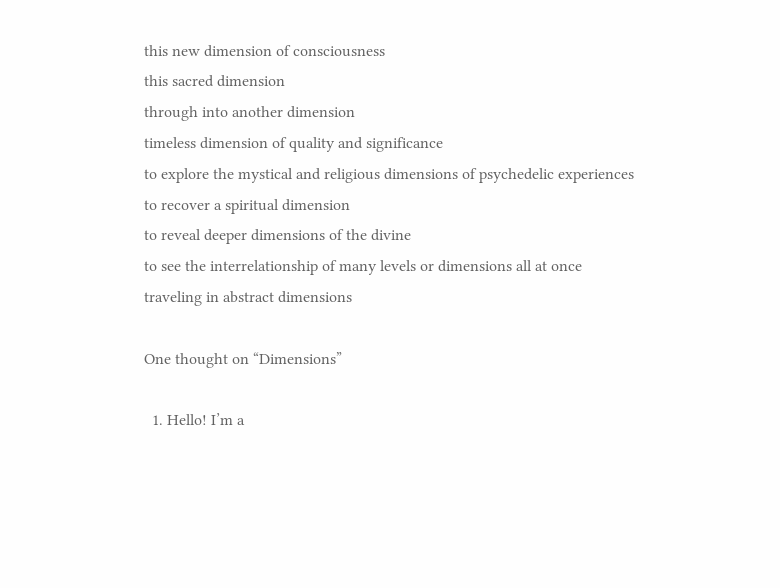this new dimension of consciousness
this sacred dimension
through into another dimension
timeless dimension of quality and significance
to explore the mystical and religious dimensions of psychedelic experiences
to recover a spiritual dimension
to reveal deeper dimensions of the divine
to see the interrelationship of many levels or dimensions all at once
traveling in abstract dimensions

One thought on “Dimensions”

  1. Hello! I’m a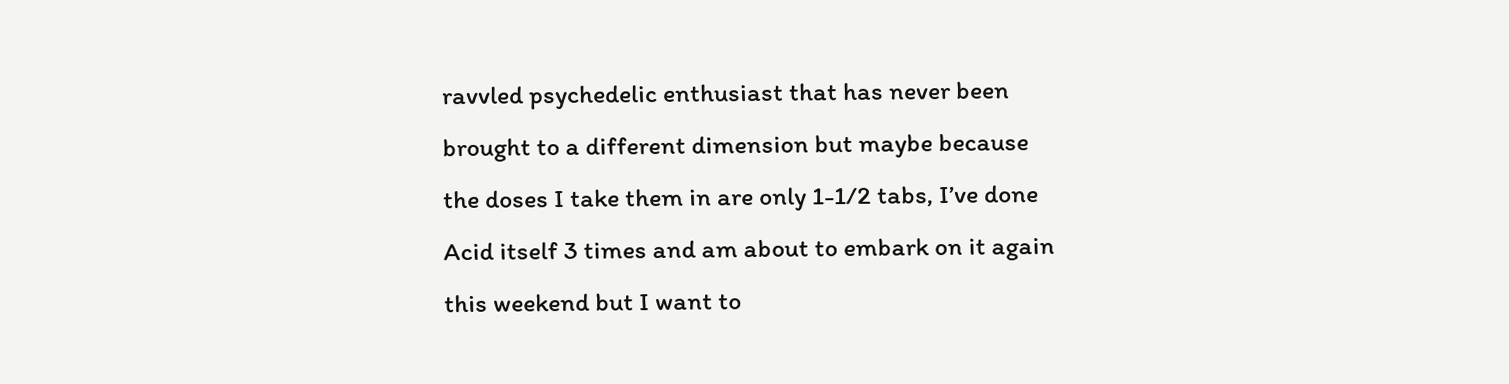ravvled psychedelic enthusiast that has never been brought to a different dimension but maybe because the doses I take them in are only 1-1/2 tabs, I’ve done Acid itself 3 times and am about to embark on it again this weekend but I want to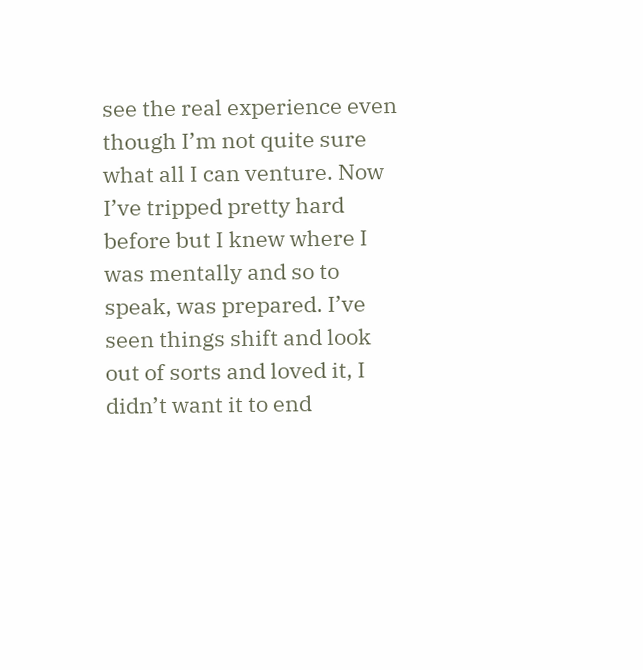see the real experience even though I’m not quite sure what all I can venture. Now I’ve tripped pretty hard before but I knew where I was mentally and so to speak, was prepared. I’ve seen things shift and look out of sorts and loved it, I didn’t want it to end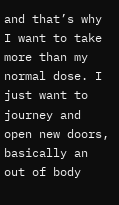and that’s why I want to take more than my normal dose. I just want to journey and open new doors, basically an out of body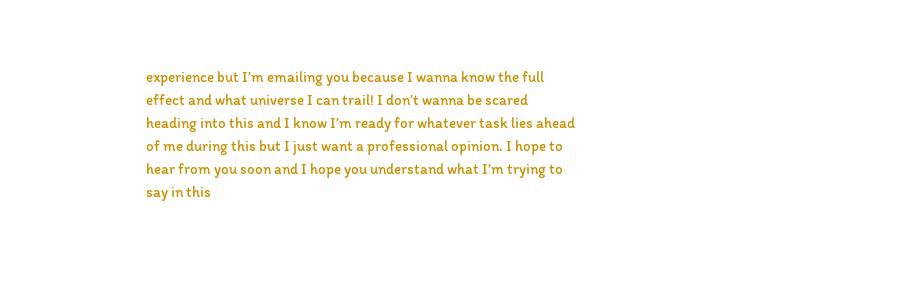experience but I’m emailing you because I wanna know the full effect and what universe I can trail! I don’t wanna be scared heading into this and I know I’m ready for whatever task lies ahead of me during this but I just want a professional opinion. I hope to hear from you soon and I hope you understand what I’m trying to say in this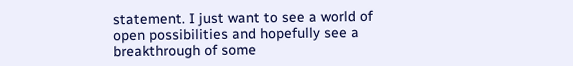statement. I just want to see a world of open possibilities and hopefully see a breakthrough of some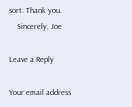sort. Thank you.
    Sincerely, Joe

Leave a Reply

Your email address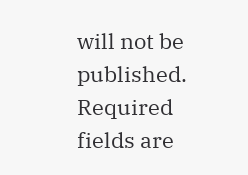will not be published. Required fields are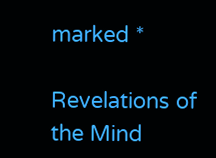marked *

Revelations of the Mind